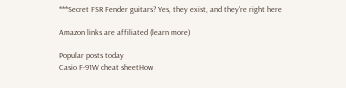***Secret FSR Fender guitars? Yes, they exist, and they're right here

Amazon links are affiliated (learn more)

Popular posts today
Casio F-91W cheat sheetHow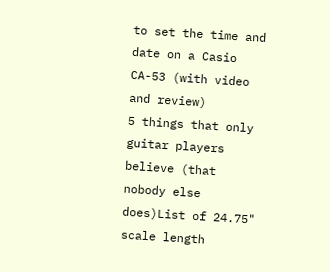to set the time and date on a Casio CA-53 (with video and review)
5 things that only guitar players believe (that nobody else does)List of 24.75" scale length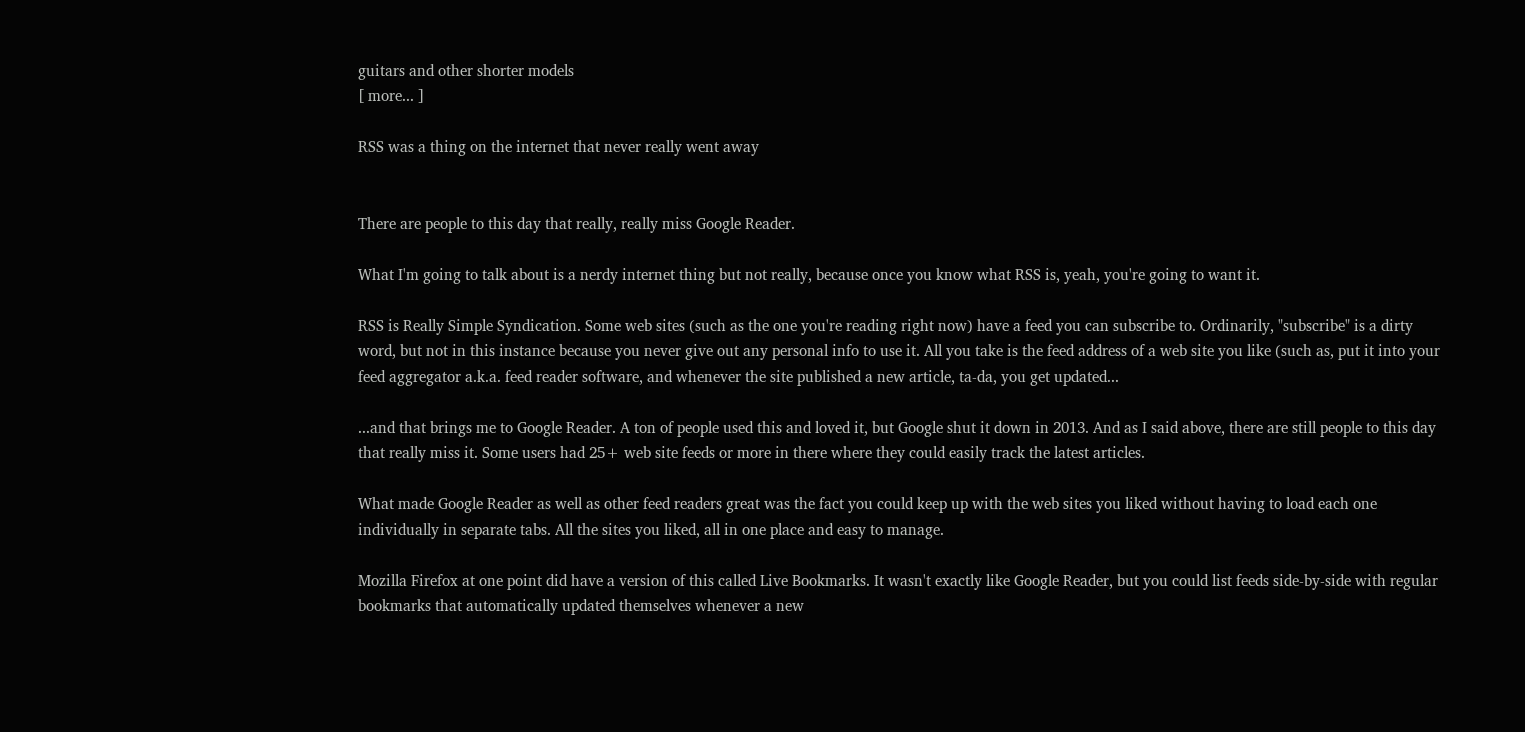guitars and other shorter models
[ more... ]

RSS was a thing on the internet that never really went away


There are people to this day that really, really miss Google Reader.

What I'm going to talk about is a nerdy internet thing but not really, because once you know what RSS is, yeah, you're going to want it.

RSS is Really Simple Syndication. Some web sites (such as the one you're reading right now) have a feed you can subscribe to. Ordinarily, "subscribe" is a dirty word, but not in this instance because you never give out any personal info to use it. All you take is the feed address of a web site you like (such as, put it into your feed aggregator a.k.a. feed reader software, and whenever the site published a new article, ta-da, you get updated...

...and that brings me to Google Reader. A ton of people used this and loved it, but Google shut it down in 2013. And as I said above, there are still people to this day that really miss it. Some users had 25+ web site feeds or more in there where they could easily track the latest articles.

What made Google Reader as well as other feed readers great was the fact you could keep up with the web sites you liked without having to load each one individually in separate tabs. All the sites you liked, all in one place and easy to manage.

Mozilla Firefox at one point did have a version of this called Live Bookmarks. It wasn't exactly like Google Reader, but you could list feeds side-by-side with regular bookmarks that automatically updated themselves whenever a new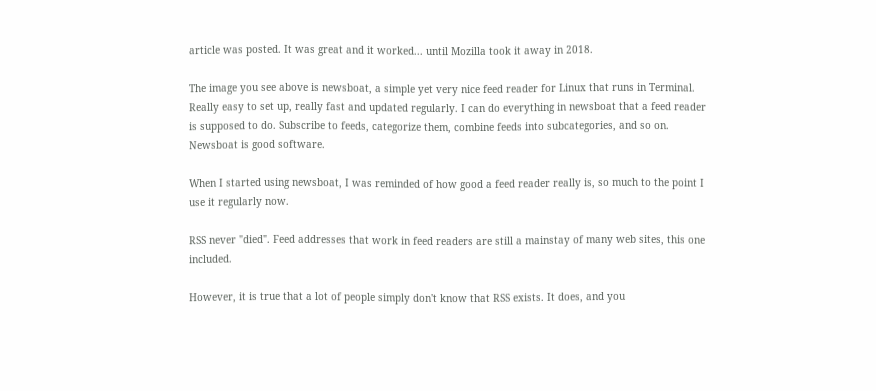article was posted. It was great and it worked... until Mozilla took it away in 2018.

The image you see above is newsboat, a simple yet very nice feed reader for Linux that runs in Terminal. Really easy to set up, really fast and updated regularly. I can do everything in newsboat that a feed reader is supposed to do. Subscribe to feeds, categorize them, combine feeds into subcategories, and so on. Newsboat is good software.

When I started using newsboat, I was reminded of how good a feed reader really is, so much to the point I use it regularly now.

RSS never "died". Feed addresses that work in feed readers are still a mainstay of many web sites, this one included.

However, it is true that a lot of people simply don't know that RSS exists. It does, and you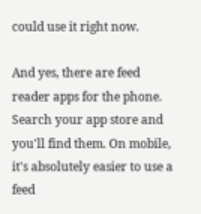could use it right now.

And yes, there are feed reader apps for the phone. Search your app store and you'll find them. On mobile, it's absolutely easier to use a feed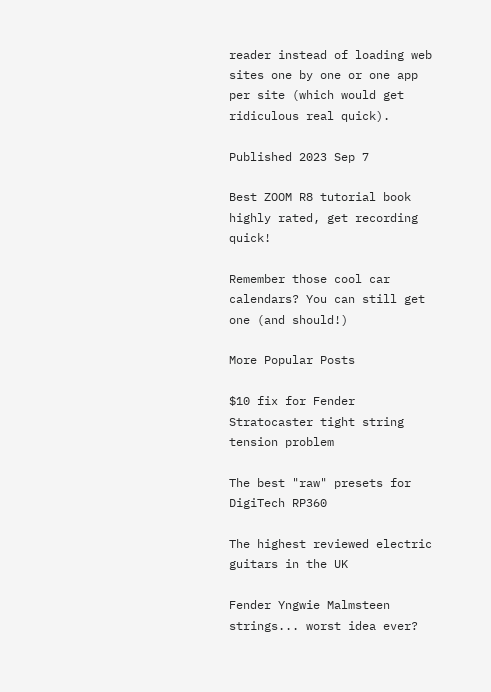reader instead of loading web sites one by one or one app per site (which would get ridiculous real quick).

Published 2023 Sep 7

Best ZOOM R8 tutorial book
highly rated, get recording quick!

Remember those cool car calendars? You can still get one (and should!)

More Popular Posts

$10 fix for Fender Stratocaster tight string tension problem

The best "raw" presets for DigiTech RP360

The highest reviewed electric guitars in the UK

Fender Yngwie Malmsteen strings... worst idea ever?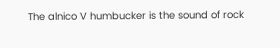The alnico V humbucker is the sound of rock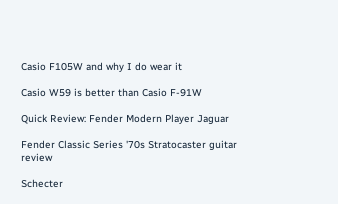Casio F105W and why I do wear it

Casio W59 is better than Casio F-91W

Quick Review: Fender Modern Player Jaguar

Fender Classic Series '70s Stratocaster guitar review

Schecter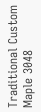Traditional Custom Maple 3048